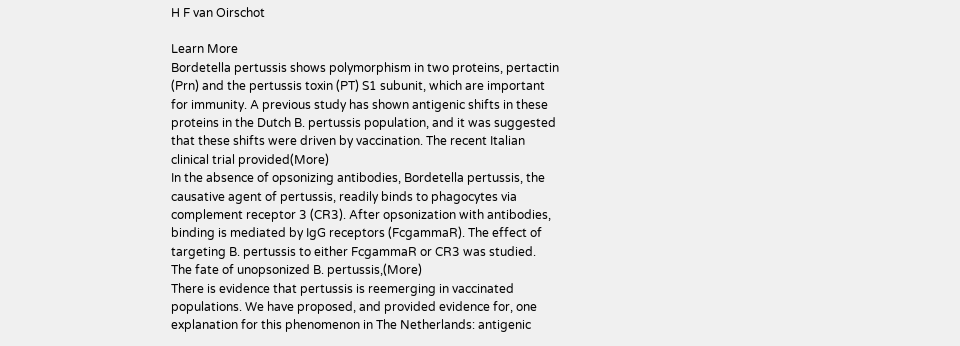H F van Oirschot

Learn More
Bordetella pertussis shows polymorphism in two proteins, pertactin (Prn) and the pertussis toxin (PT) S1 subunit, which are important for immunity. A previous study has shown antigenic shifts in these proteins in the Dutch B. pertussis population, and it was suggested that these shifts were driven by vaccination. The recent Italian clinical trial provided(More)
In the absence of opsonizing antibodies, Bordetella pertussis, the causative agent of pertussis, readily binds to phagocytes via complement receptor 3 (CR3). After opsonization with antibodies, binding is mediated by IgG receptors (FcgammaR). The effect of targeting B. pertussis to either FcgammaR or CR3 was studied. The fate of unopsonized B. pertussis,(More)
There is evidence that pertussis is reemerging in vaccinated populations. We have proposed, and provided evidence for, one explanation for this phenomenon in The Netherlands: antigenic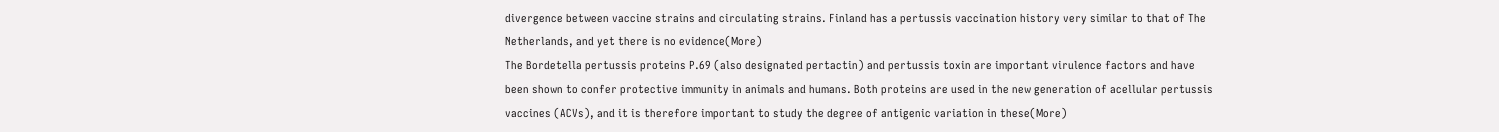divergence between vaccine strains and circulating strains. Finland has a pertussis vaccination history very similar to that of The Netherlands, and yet there is no evidence(More)
The Bordetella pertussis proteins P.69 (also designated pertactin) and pertussis toxin are important virulence factors and have been shown to confer protective immunity in animals and humans. Both proteins are used in the new generation of acellular pertussis vaccines (ACVs), and it is therefore important to study the degree of antigenic variation in these(More)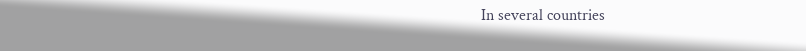In several countries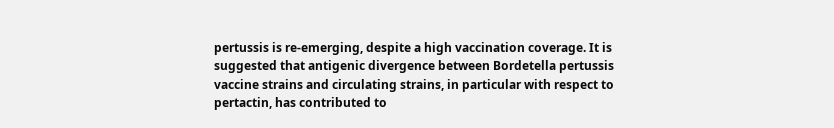pertussis is re-emerging, despite a high vaccination coverage. It is suggested that antigenic divergence between Bordetella pertussis vaccine strains and circulating strains, in particular with respect to pertactin, has contributed to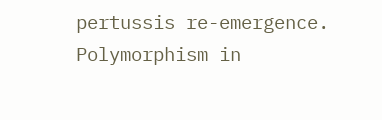pertussis re-emergence. Polymorphism in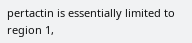pertactin is essentially limited to region 1,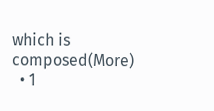which is composed(More)
  • 1